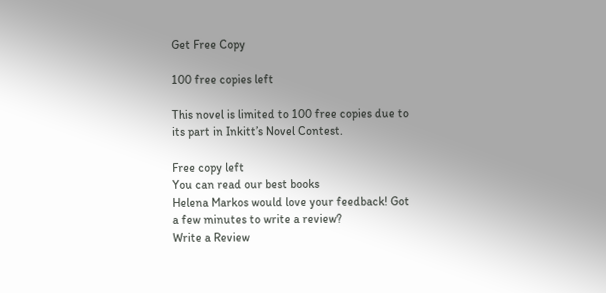Get Free Copy

100 free copies left

This novel is limited to 100 free copies due to its part in Inkitt’s Novel Contest.

Free copy left
You can read our best books
Helena Markos would love your feedback! Got a few minutes to write a review?
Write a Review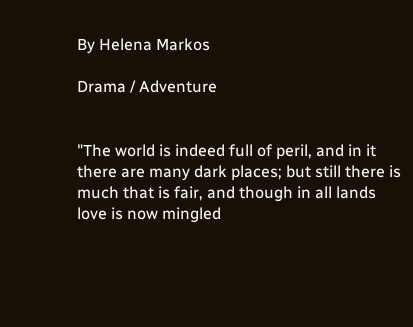By Helena Markos

Drama / Adventure


"The world is indeed full of peril, and in it there are many dark places; but still there is much that is fair, and though in all lands love is now mingled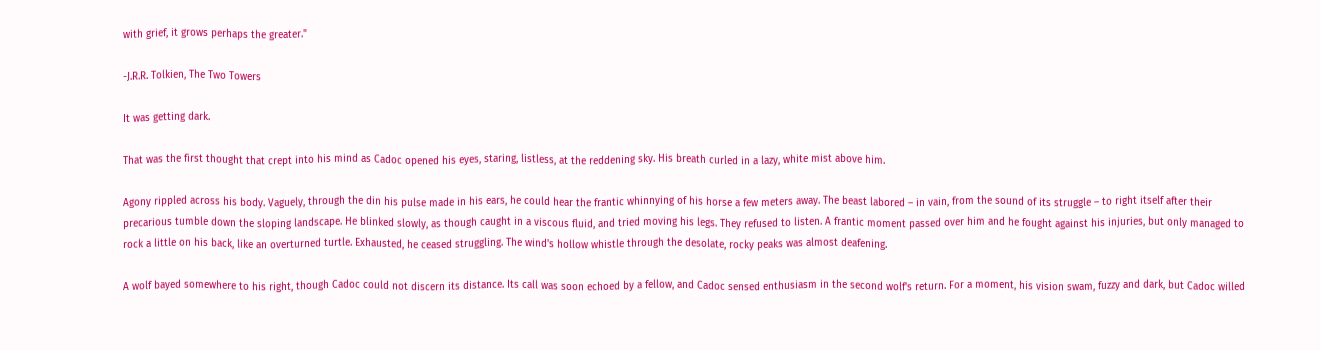with grief, it grows perhaps the greater."

-J.R.R. Tolkien, The Two Towers

It was getting dark.

That was the first thought that crept into his mind as Cadoc opened his eyes, staring, listless, at the reddening sky. His breath curled in a lazy, white mist above him.

Agony rippled across his body. Vaguely, through the din his pulse made in his ears, he could hear the frantic whinnying of his horse a few meters away. The beast labored – in vain, from the sound of its struggle – to right itself after their precarious tumble down the sloping landscape. He blinked slowly, as though caught in a viscous fluid, and tried moving his legs. They refused to listen. A frantic moment passed over him and he fought against his injuries, but only managed to rock a little on his back, like an overturned turtle. Exhausted, he ceased struggling. The wind's hollow whistle through the desolate, rocky peaks was almost deafening.

A wolf bayed somewhere to his right, though Cadoc could not discern its distance. Its call was soon echoed by a fellow, and Cadoc sensed enthusiasm in the second wolf's return. For a moment, his vision swam, fuzzy and dark, but Cadoc willed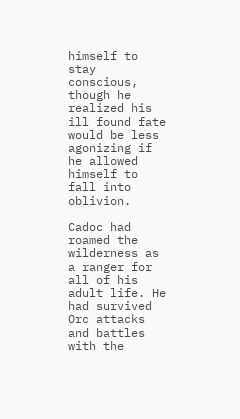himself to stay conscious, though he realized his ill found fate would be less agonizing if he allowed himself to fall into oblivion.

Cadoc had roamed the wilderness as a ranger for all of his adult life. He had survived Orc attacks and battles with the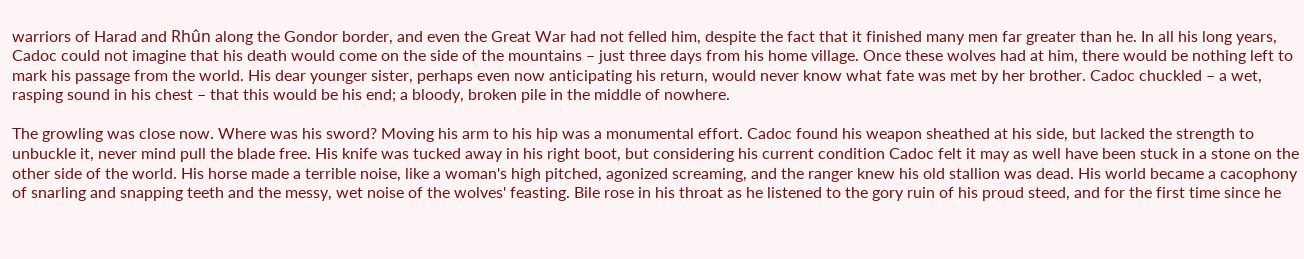warriors of Harad and Rhûn along the Gondor border, and even the Great War had not felled him, despite the fact that it finished many men far greater than he. In all his long years, Cadoc could not imagine that his death would come on the side of the mountains – just three days from his home village. Once these wolves had at him, there would be nothing left to mark his passage from the world. His dear younger sister, perhaps even now anticipating his return, would never know what fate was met by her brother. Cadoc chuckled – a wet, rasping sound in his chest – that this would be his end; a bloody, broken pile in the middle of nowhere.

The growling was close now. Where was his sword? Moving his arm to his hip was a monumental effort. Cadoc found his weapon sheathed at his side, but lacked the strength to unbuckle it, never mind pull the blade free. His knife was tucked away in his right boot, but considering his current condition Cadoc felt it may as well have been stuck in a stone on the other side of the world. His horse made a terrible noise, like a woman's high pitched, agonized screaming, and the ranger knew his old stallion was dead. His world became a cacophony of snarling and snapping teeth and the messy, wet noise of the wolves' feasting. Bile rose in his throat as he listened to the gory ruin of his proud steed, and for the first time since he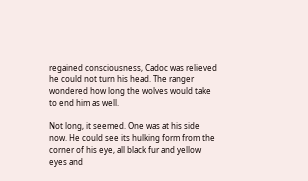regained consciousness, Cadoc was relieved he could not turn his head. The ranger wondered how long the wolves would take to end him as well.

Not long, it seemed. One was at his side now. He could see its hulking form from the corner of his eye, all black fur and yellow eyes and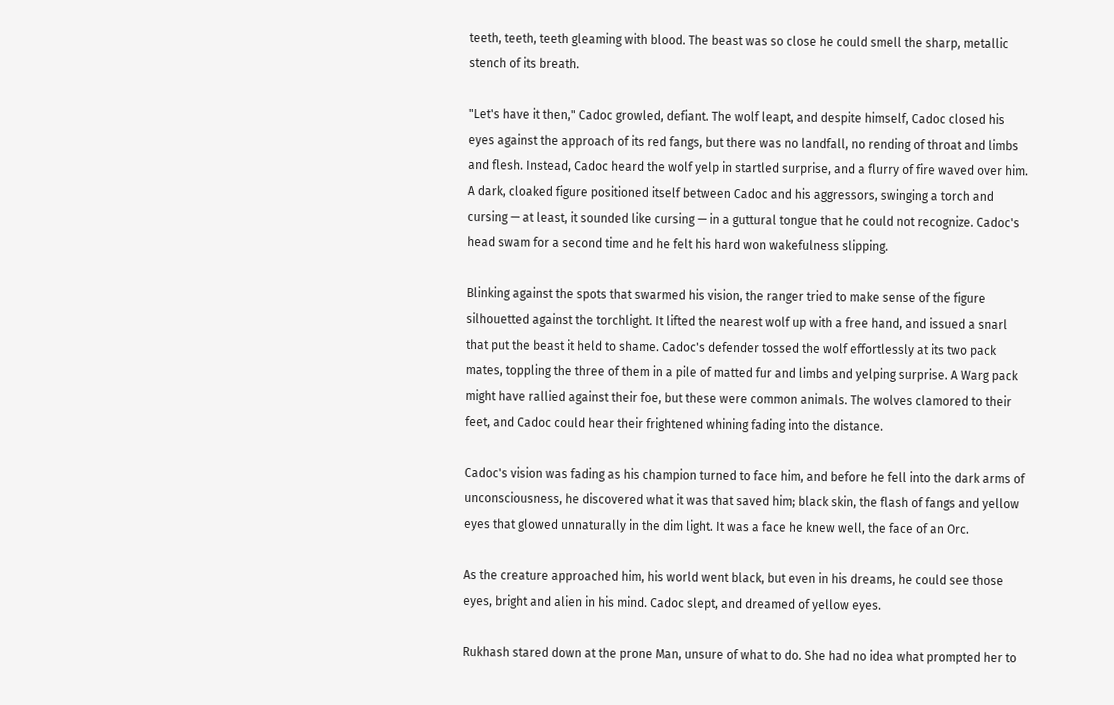teeth, teeth, teeth gleaming with blood. The beast was so close he could smell the sharp, metallic stench of its breath.

"Let's have it then," Cadoc growled, defiant. The wolf leapt, and despite himself, Cadoc closed his eyes against the approach of its red fangs, but there was no landfall, no rending of throat and limbs and flesh. Instead, Cadoc heard the wolf yelp in startled surprise, and a flurry of fire waved over him. A dark, cloaked figure positioned itself between Cadoc and his aggressors, swinging a torch and cursing — at least, it sounded like cursing — in a guttural tongue that he could not recognize. Cadoc's head swam for a second time and he felt his hard won wakefulness slipping.

Blinking against the spots that swarmed his vision, the ranger tried to make sense of the figure silhouetted against the torchlight. It lifted the nearest wolf up with a free hand, and issued a snarl that put the beast it held to shame. Cadoc's defender tossed the wolf effortlessly at its two pack mates, toppling the three of them in a pile of matted fur and limbs and yelping surprise. A Warg pack might have rallied against their foe, but these were common animals. The wolves clamored to their feet, and Cadoc could hear their frightened whining fading into the distance.

Cadoc's vision was fading as his champion turned to face him, and before he fell into the dark arms of unconsciousness, he discovered what it was that saved him; black skin, the flash of fangs and yellow eyes that glowed unnaturally in the dim light. It was a face he knew well, the face of an Orc.

As the creature approached him, his world went black, but even in his dreams, he could see those eyes, bright and alien in his mind. Cadoc slept, and dreamed of yellow eyes.

Rukhash stared down at the prone Man, unsure of what to do. She had no idea what prompted her to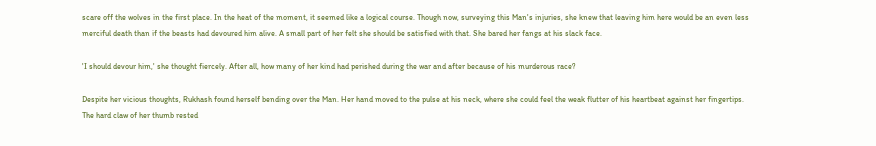scare off the wolves in the first place. In the heat of the moment, it seemed like a logical course. Though now, surveying this Man's injuries, she knew that leaving him here would be an even less merciful death than if the beasts had devoured him alive. A small part of her felt she should be satisfied with that. She bared her fangs at his slack face.

'I should devour him,' she thought fiercely. After all, how many of her kind had perished during the war and after because of his murderous race?

Despite her vicious thoughts, Rukhash found herself bending over the Man. Her hand moved to the pulse at his neck, where she could feel the weak flutter of his heartbeat against her fingertips. The hard claw of her thumb rested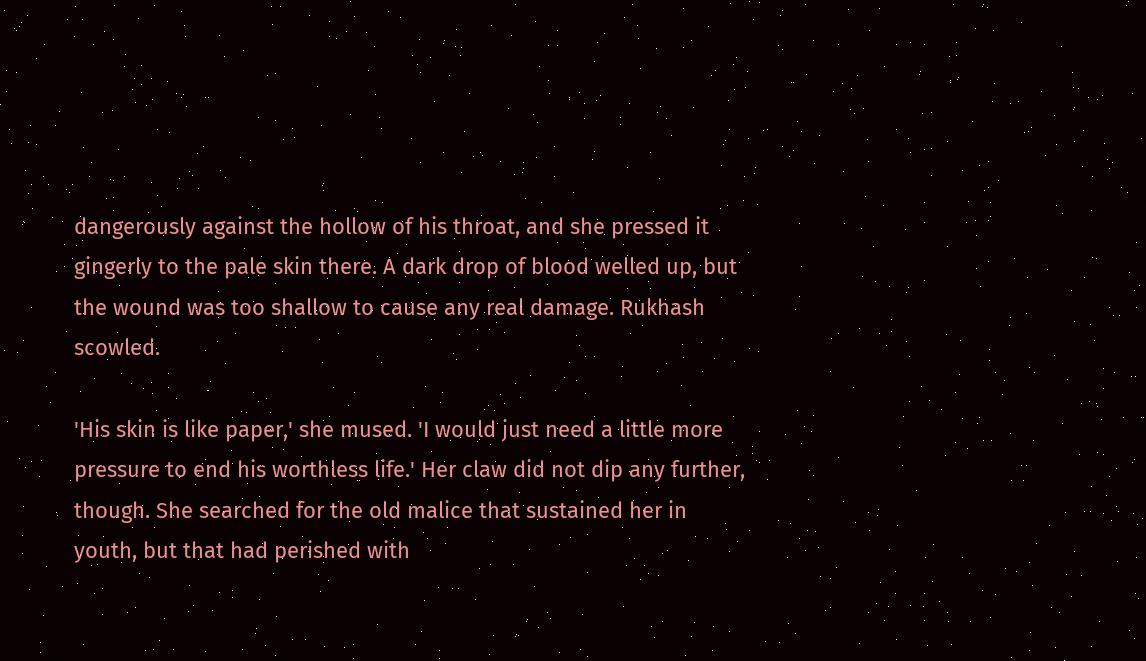dangerously against the hollow of his throat, and she pressed it gingerly to the pale skin there. A dark drop of blood welled up, but the wound was too shallow to cause any real damage. Rukhash scowled.

'His skin is like paper,' she mused. 'I would just need a little more pressure to end his worthless life.' Her claw did not dip any further, though. She searched for the old malice that sustained her in youth, but that had perished with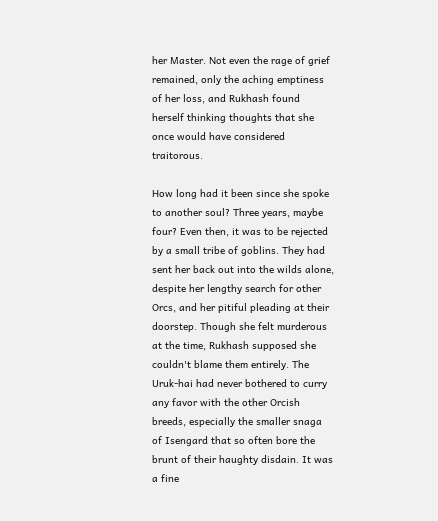her Master. Not even the rage of grief remained, only the aching emptiness of her loss, and Rukhash found herself thinking thoughts that she once would have considered traitorous.

How long had it been since she spoke to another soul? Three years, maybe four? Even then, it was to be rejected by a small tribe of goblins. They had sent her back out into the wilds alone, despite her lengthy search for other Orcs, and her pitiful pleading at their doorstep. Though she felt murderous at the time, Rukhash supposed she couldn't blame them entirely. The Uruk-hai had never bothered to curry any favor with the other Orcish breeds, especially the smaller snaga of Isengard that so often bore the brunt of their haughty disdain. It was a fine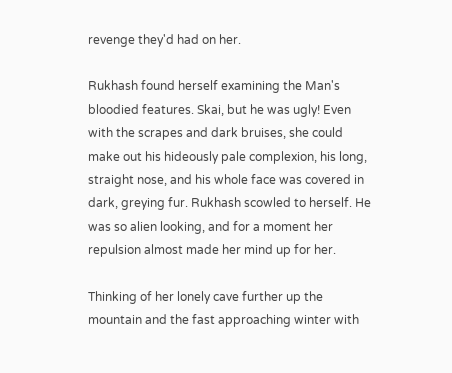revenge they'd had on her.

Rukhash found herself examining the Man's bloodied features. Skai, but he was ugly! Even with the scrapes and dark bruises, she could make out his hideously pale complexion, his long, straight nose, and his whole face was covered in dark, greying fur. Rukhash scowled to herself. He was so alien looking, and for a moment her repulsion almost made her mind up for her.

Thinking of her lonely cave further up the mountain and the fast approaching winter with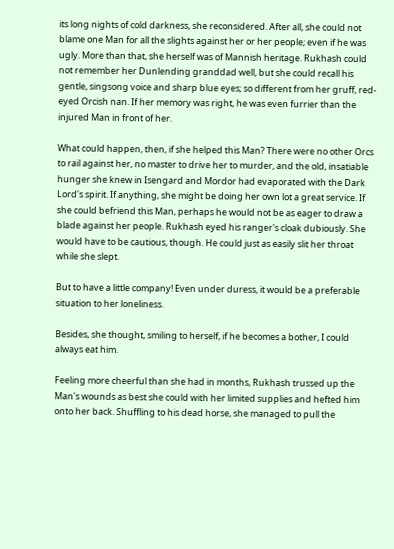its long nights of cold darkness, she reconsidered. After all, she could not blame one Man for all the slights against her or her people; even if he was ugly. More than that, she herself was of Mannish heritage. Rukhash could not remember her Dunlending granddad well, but she could recall his gentle, singsong voice and sharp blue eyes; so different from her gruff, red-eyed Orcish nan. If her memory was right, he was even furrier than the injured Man in front of her.

What could happen, then, if she helped this Man? There were no other Orcs to rail against her, no master to drive her to murder, and the old, insatiable hunger she knew in Isengard and Mordor had evaporated with the Dark Lord's spirit. If anything, she might be doing her own lot a great service. If she could befriend this Man, perhaps he would not be as eager to draw a blade against her people. Rukhash eyed his ranger's cloak dubiously. She would have to be cautious, though. He could just as easily slit her throat while she slept.

But to have a little company! Even under duress, it would be a preferable situation to her loneliness.

Besides, she thought, smiling to herself, if he becomes a bother, I could always eat him.

Feeling more cheerful than she had in months, Rukhash trussed up the Man's wounds as best she could with her limited supplies and hefted him onto her back. Shuffling to his dead horse, she managed to pull the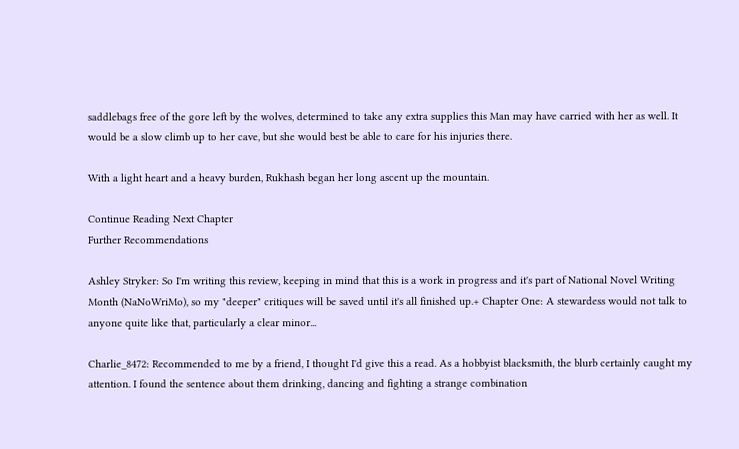saddlebags free of the gore left by the wolves, determined to take any extra supplies this Man may have carried with her as well. It would be a slow climb up to her cave, but she would best be able to care for his injuries there.

With a light heart and a heavy burden, Rukhash began her long ascent up the mountain.

Continue Reading Next Chapter
Further Recommendations

Ashley Stryker: So I'm writing this review, keeping in mind that this is a work in progress and it's part of National Novel Writing Month (NaNoWriMo), so my "deeper" critiques will be saved until it's all finished up.+ Chapter One: A stewardess would not talk to anyone quite like that, particularly a clear minor...

Charlie_8472: Recommended to me by a friend, I thought I'd give this a read. As a hobbyist blacksmith, the blurb certainly caught my attention. I found the sentence about them drinking, dancing and fighting a strange combination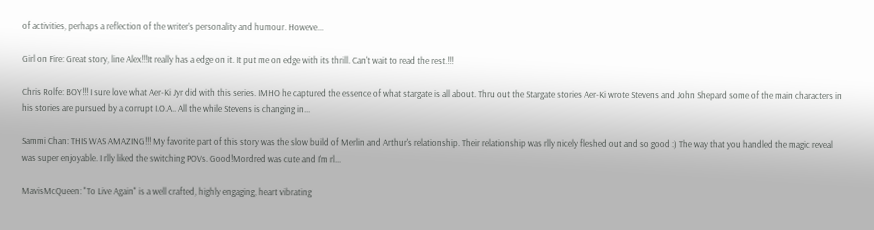of activities, perhaps a reflection of the writer’s personality and humour. Howeve...

Girl on Fire: Great story, line Alex!!!It really has a edge on it. It put me on edge with its thrill. Can't wait to read the rest.!!!

Chris Rolfe: BOY!!! I sure love what Aer-Ki Jyr did with this series. IMHO he captured the essence of what stargate is all about. Thru out the Stargate stories Aer-Ki wrote Stevens and John Shepard some of the main characters in his stories are pursued by a corrupt I.O.A.. All the while Stevens is changing in...

Sammi Chan: THIS WAS AMAZING!!! My favorite part of this story was the slow build of Merlin and Arthur's relationship. Their relationship was rlly nicely fleshed out and so good :) The way that you handled the magic reveal was super enjoyable. I rlly liked the switching POVs. Good!Mordred was cute and I'm rl...

MavisMcQueen: "To Live Again" is a well crafted, highly engaging, heart vibrating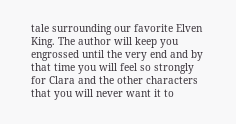tale surrounding our favorite Elven King. The author will keep you engrossed until the very end and by that time you will feel so strongly for Clara and the other characters that you will never want it to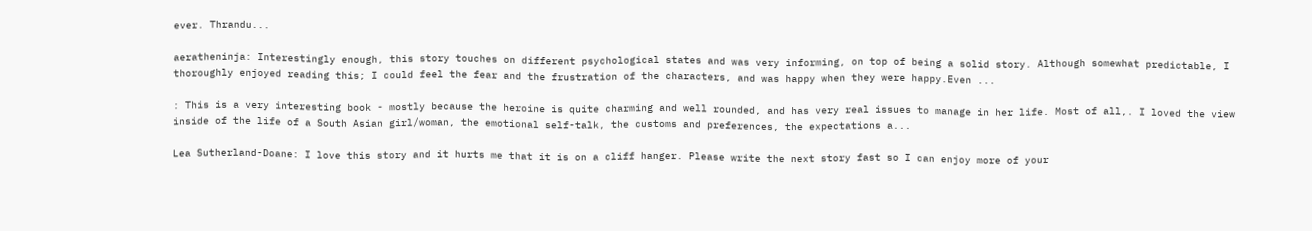ever. Thrandu...

aeratheninja: Interestingly enough, this story touches on different psychological states and was very informing, on top of being a solid story. Although somewhat predictable, I thoroughly enjoyed reading this; I could feel the fear and the frustration of the characters, and was happy when they were happy.Even ...

: This is a very interesting book - mostly because the heroine is quite charming and well rounded, and has very real issues to manage in her life. Most of all,. I loved the view inside of the life of a South Asian girl/woman, the emotional self-talk, the customs and preferences, the expectations a...

Lea Sutherland-Doane: I love this story and it hurts me that it is on a cliff hanger. Please write the next story fast so I can enjoy more of your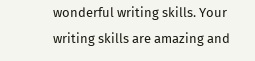wonderful writing skills. Your writing skills are amazing and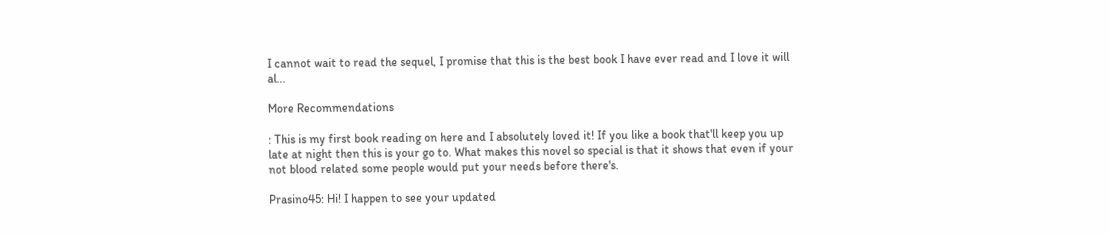I cannot wait to read the sequel, I promise that this is the best book I have ever read and I love it will al...

More Recommendations

: This is my first book reading on here and I absolutely loved it! If you like a book that'll keep you up late at night then this is your go to. What makes this novel so special is that it shows that even if your not blood related some people would put your needs before there's.

Prasino45: Hi! I happen to see your updated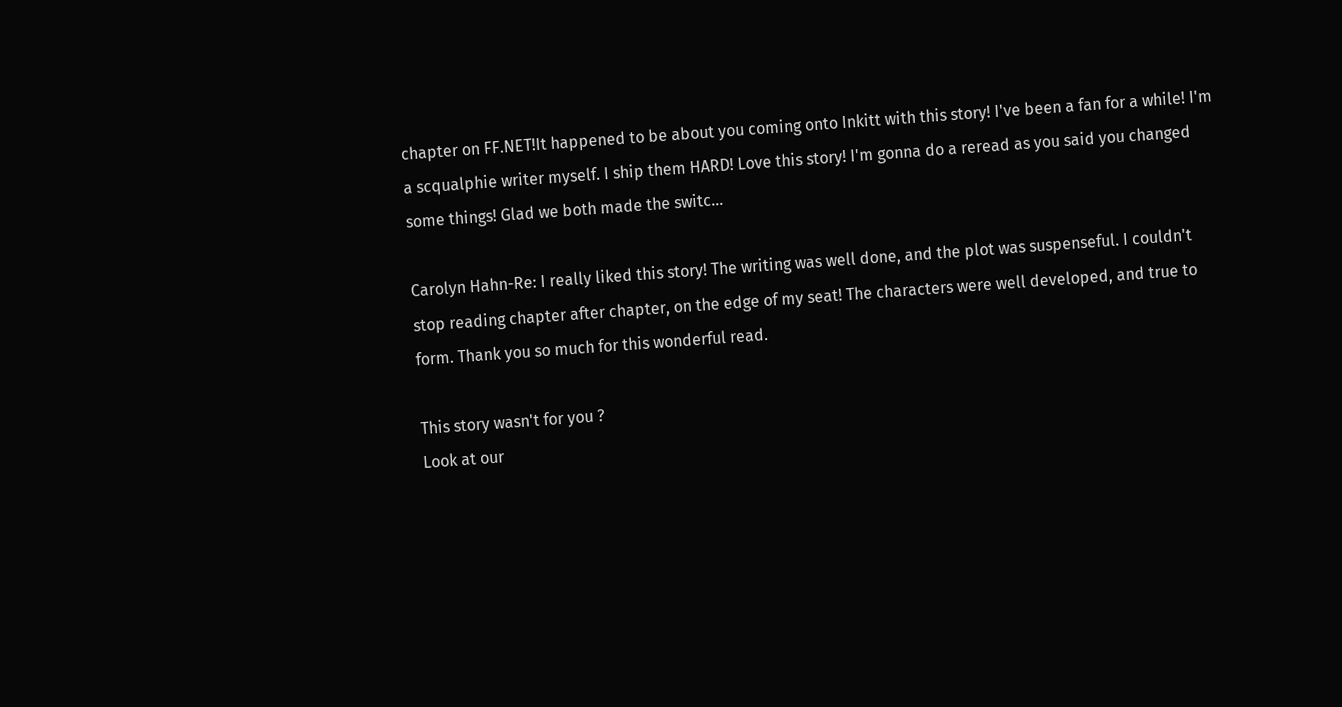chapter on FF.NET!It happened to be about you coming onto Inkitt with this story! I've been a fan for a while! I'm a scqualphie writer myself. I ship them HARD! Love this story! I'm gonna do a reread as you said you changed some things! Glad we both made the switc...

Carolyn Hahn-Re: I really liked this story! The writing was well done, and the plot was suspenseful. I couldn't stop reading chapter after chapter, on the edge of my seat! The characters were well developed, and true to form. Thank you so much for this wonderful read.

This story wasn't for you ?
Look at our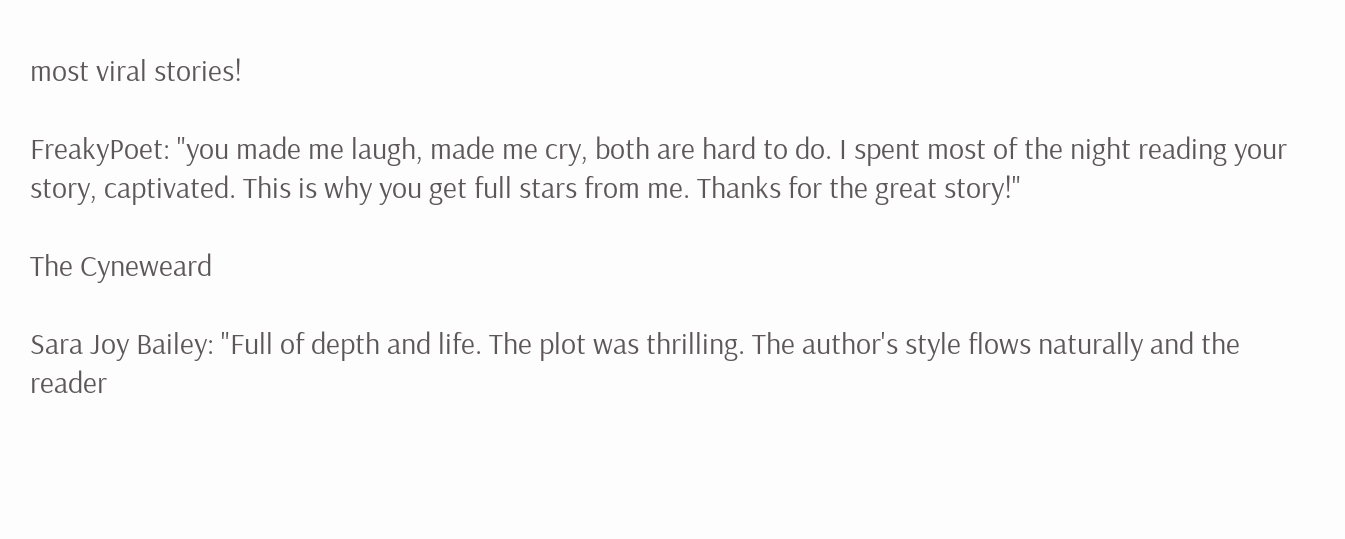most viral stories!

FreakyPoet: "you made me laugh, made me cry, both are hard to do. I spent most of the night reading your story, captivated. This is why you get full stars from me. Thanks for the great story!"

The Cyneweard

Sara Joy Bailey: "Full of depth and life. The plot was thrilling. The author's style flows naturally and the reader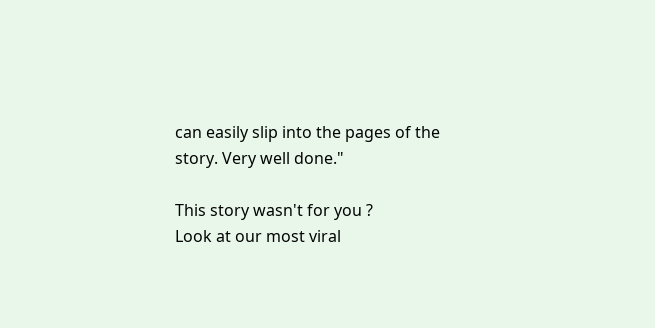can easily slip into the pages of the story. Very well done."

This story wasn't for you ?
Look at our most viral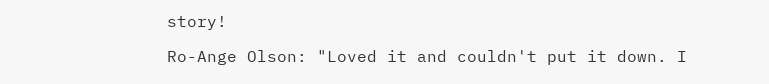story!

Ro-Ange Olson: "Loved it and couldn't put it down. I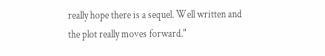really hope there is a sequel. Well written and the plot really moves forward."